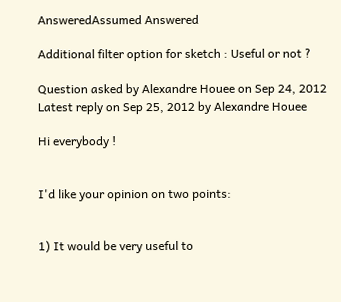AnsweredAssumed Answered

Additional filter option for sketch : Useful or not ?

Question asked by Alexandre Houee on Sep 24, 2012
Latest reply on Sep 25, 2012 by Alexandre Houee

Hi everybody !


I'd like your opinion on two points:


1) It would be very useful to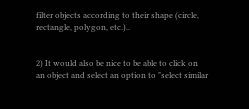filter objects according to their shape (circle, rectangle, polygon, etc.)..


2) It would also be nice to be able to click on an object and select an option to "select similar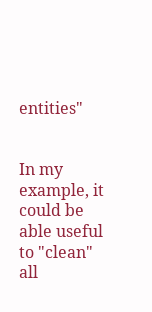entities"


In my example, it could be able useful to "clean" all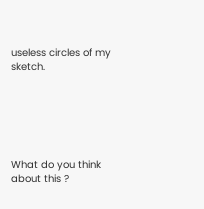useless circles of my sketch.






What do you think about this ?